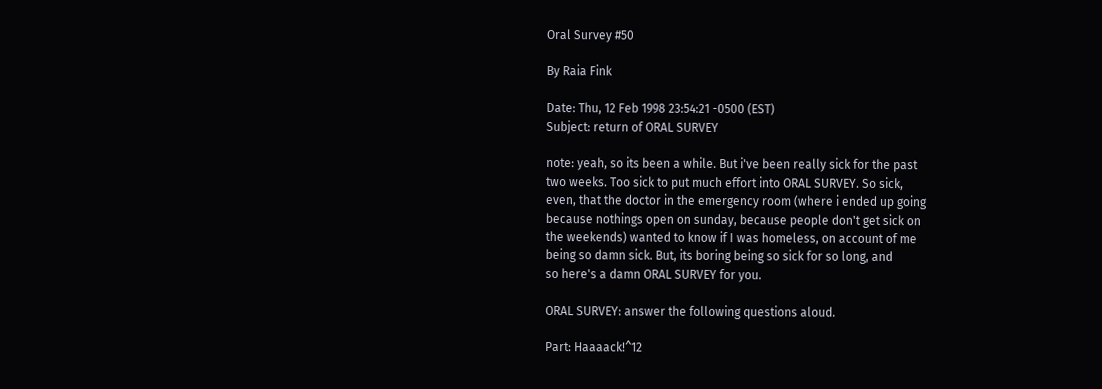Oral Survey #50

By Raia Fink

Date: Thu, 12 Feb 1998 23:54:21 -0500 (EST)
Subject: return of ORAL SURVEY

note: yeah, so its been a while. But i've been really sick for the past
two weeks. Too sick to put much effort into ORAL SURVEY. So sick,
even, that the doctor in the emergency room (where i ended up going
because nothings open on sunday, because people don't get sick on
the weekends) wanted to know if I was homeless, on account of me
being so damn sick. But, its boring being so sick for so long, and
so here's a damn ORAL SURVEY for you.

ORAL SURVEY: answer the following questions aloud.

Part: Haaaack!^12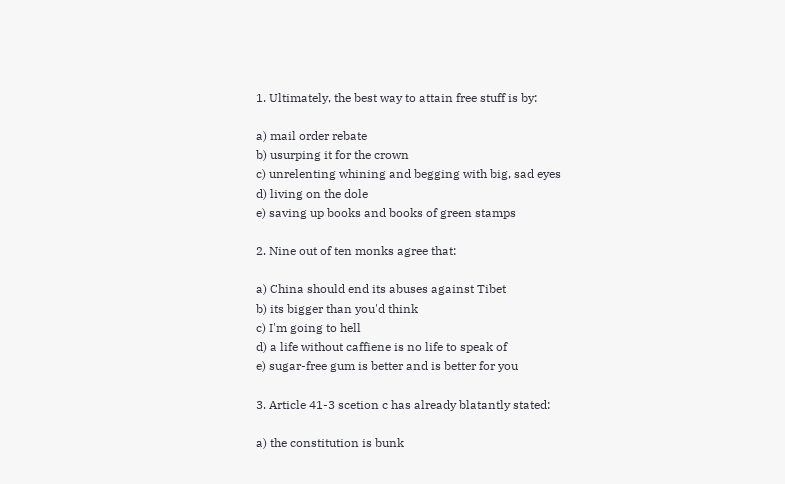1. Ultimately, the best way to attain free stuff is by:

a) mail order rebate
b) usurping it for the crown
c) unrelenting whining and begging with big, sad eyes
d) living on the dole
e) saving up books and books of green stamps

2. Nine out of ten monks agree that:

a) China should end its abuses against Tibet
b) its bigger than you'd think
c) I'm going to hell
d) a life without caffiene is no life to speak of
e) sugar-free gum is better and is better for you

3. Article 41-3 scetion c has already blatantly stated:

a) the constitution is bunk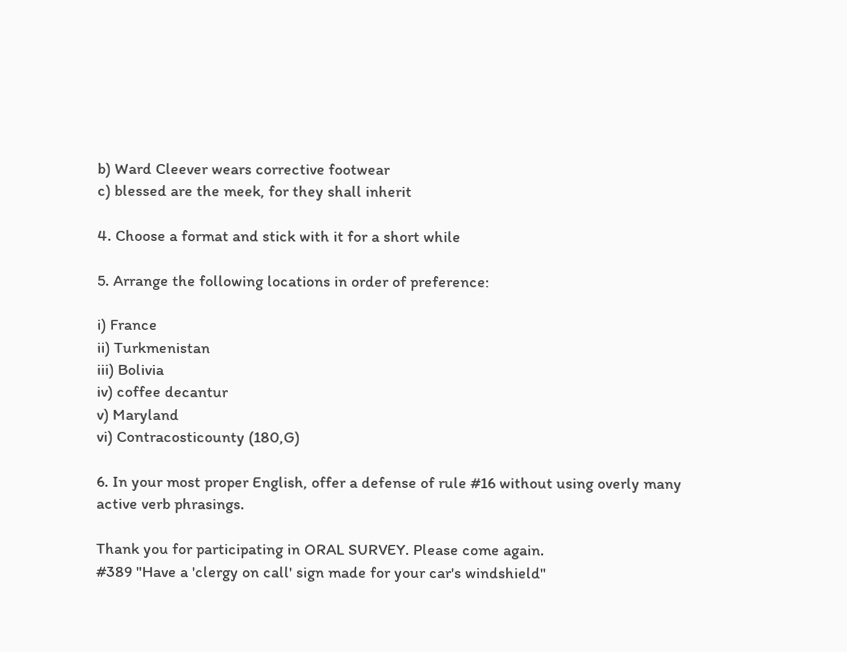b) Ward Cleever wears corrective footwear
c) blessed are the meek, for they shall inherit

4. Choose a format and stick with it for a short while

5. Arrange the following locations in order of preference:

i) France
ii) Turkmenistan
iii) Bolivia
iv) coffee decantur
v) Maryland
vi) Contracosticounty (180,G)

6. In your most proper English, offer a defense of rule #16 without using overly many active verb phrasings.

Thank you for participating in ORAL SURVEY. Please come again.
#389 "Have a 'clergy on call' sign made for your car's windshield"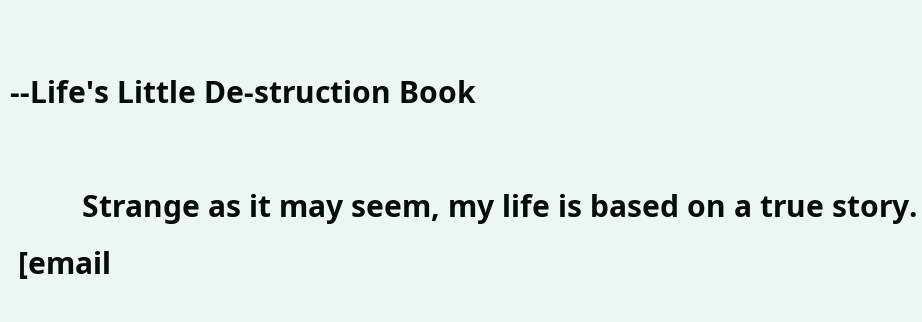--Life's Little De-struction Book

         Strange as it may seem, my life is based on a true story.
 [email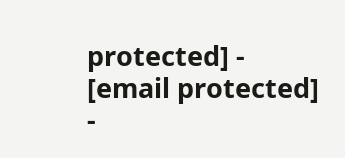protected] - [email protected] -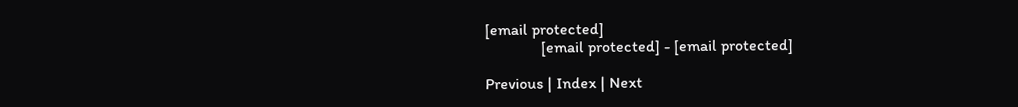[email protected]
              [email protected] - [email protected]

Previous | Index | Next